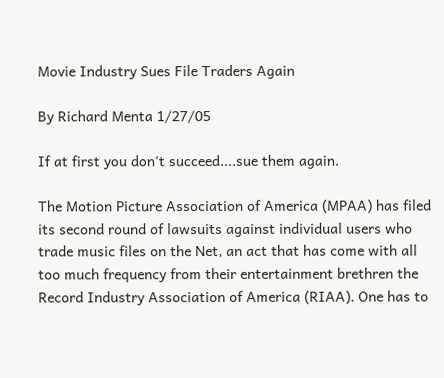Movie Industry Sues File Traders Again

By Richard Menta 1/27/05

If at first you don't succeed....sue them again.

The Motion Picture Association of America (MPAA) has filed its second round of lawsuits against individual users who trade music files on the Net, an act that has come with all too much frequency from their entertainment brethren the Record Industry Association of America (RIAA). One has to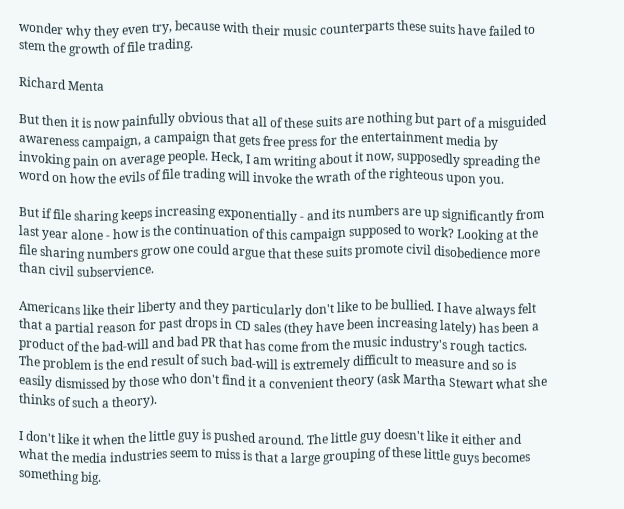wonder why they even try, because with their music counterparts these suits have failed to stem the growth of file trading.

Richard Menta

But then it is now painfully obvious that all of these suits are nothing but part of a misguided awareness campaign, a campaign that gets free press for the entertainment media by invoking pain on average people. Heck, I am writing about it now, supposedly spreading the word on how the evils of file trading will invoke the wrath of the righteous upon you.

But if file sharing keeps increasing exponentially - and its numbers are up significantly from last year alone - how is the continuation of this campaign supposed to work? Looking at the file sharing numbers grow one could argue that these suits promote civil disobedience more than civil subservience.

Americans like their liberty and they particularly don't like to be bullied. I have always felt that a partial reason for past drops in CD sales (they have been increasing lately) has been a product of the bad-will and bad PR that has come from the music industry's rough tactics. The problem is the end result of such bad-will is extremely difficult to measure and so is easily dismissed by those who don't find it a convenient theory (ask Martha Stewart what she thinks of such a theory).

I don't like it when the little guy is pushed around. The little guy doesn't like it either and what the media industries seem to miss is that a large grouping of these little guys becomes something big.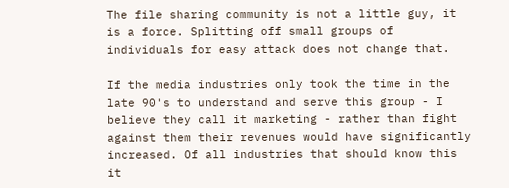The file sharing community is not a little guy, it is a force. Splitting off small groups of individuals for easy attack does not change that.

If the media industries only took the time in the late 90's to understand and serve this group - I believe they call it marketing - rather than fight against them their revenues would have significantly increased. Of all industries that should know this it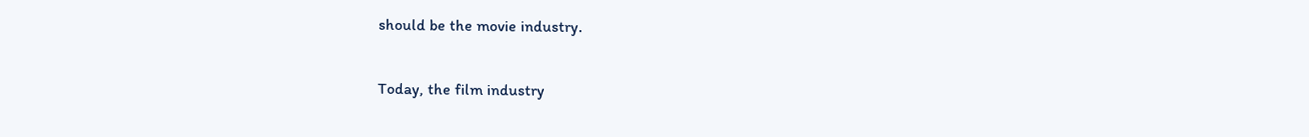should be the movie industry.

Today, the film industry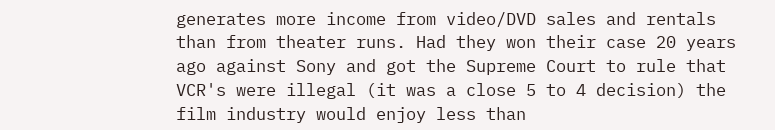generates more income from video/DVD sales and rentals than from theater runs. Had they won their case 20 years ago against Sony and got the Supreme Court to rule that VCR's were illegal (it was a close 5 to 4 decision) the film industry would enjoy less than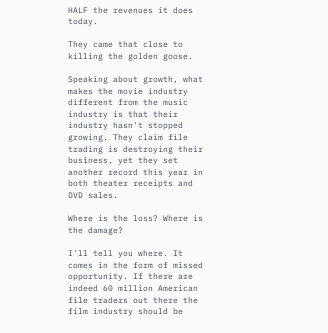HALF the revenues it does today.

They came that close to killing the golden goose.

Speaking about growth, what makes the movie industry different from the music industry is that their industry hasn't stopped growing. They claim file trading is destroying their business, yet they set another record this year in both theater receipts and DVD sales.

Where is the loss? Where is the damage?

I'll tell you where. It comes in the form of missed opportunity. If there are indeed 60 million American file traders out there the film industry should be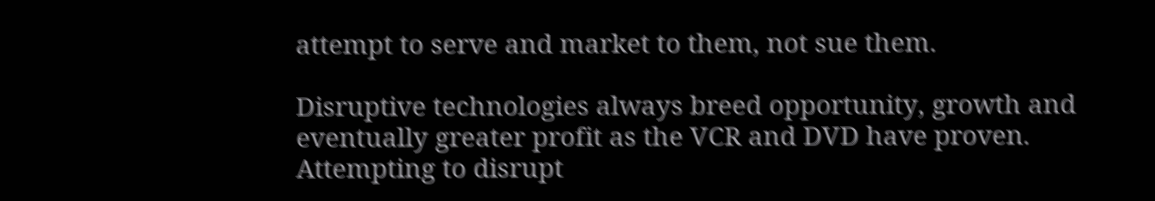attempt to serve and market to them, not sue them.

Disruptive technologies always breed opportunity, growth and eventually greater profit as the VCR and DVD have proven. Attempting to disrupt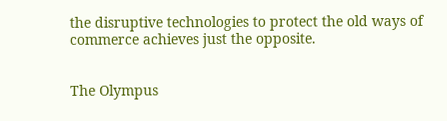the disruptive technologies to protect the old ways of commerce achieves just the opposite.


The Olympus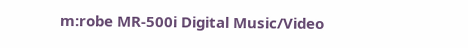m:robe MR-500i Digital Music/Video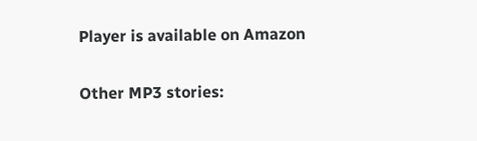Player is available on Amazon

Other MP3 stories: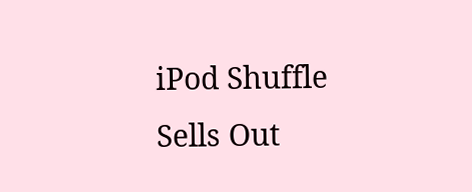iPod Shuffle Sells Out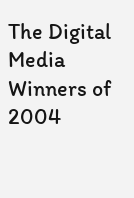The Digital Media Winners of 2004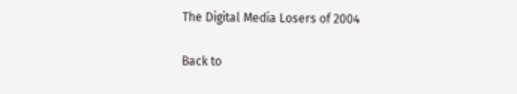The Digital Media Losers of 2004

Back to